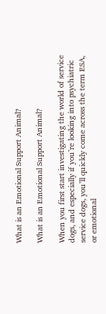What is an Emotional Support Animal?

What is an Emotional Support Animal?

When you first start investigating the world of service dogs, and especially if you’re looking into psychiatric service dogs, you’ll quickly come across the term ESA, or emotional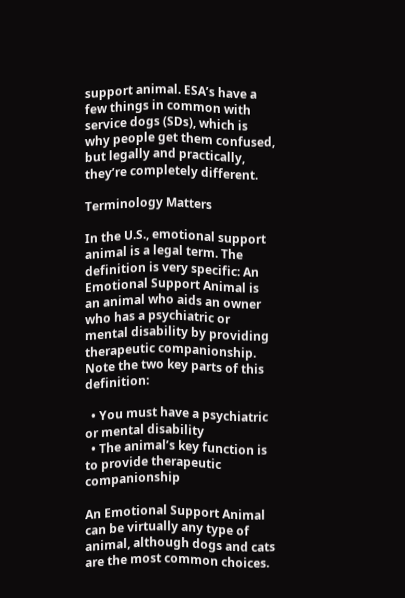support animal. ESA’s have a few things in common with service dogs (SDs), which is why people get them confused, but legally and practically, they’re completely different.

Terminology Matters

In the U.S., emotional support animal is a legal term. The definition is very specific: An Emotional Support Animal is an animal who aids an owner who has a psychiatric or mental disability by providing therapeutic companionship. Note the two key parts of this definition:

  • You must have a psychiatric or mental disability
  • The animal’s key function is to provide therapeutic companionship

An Emotional Support Animal can be virtually any type of animal, although dogs and cats are the most common choices.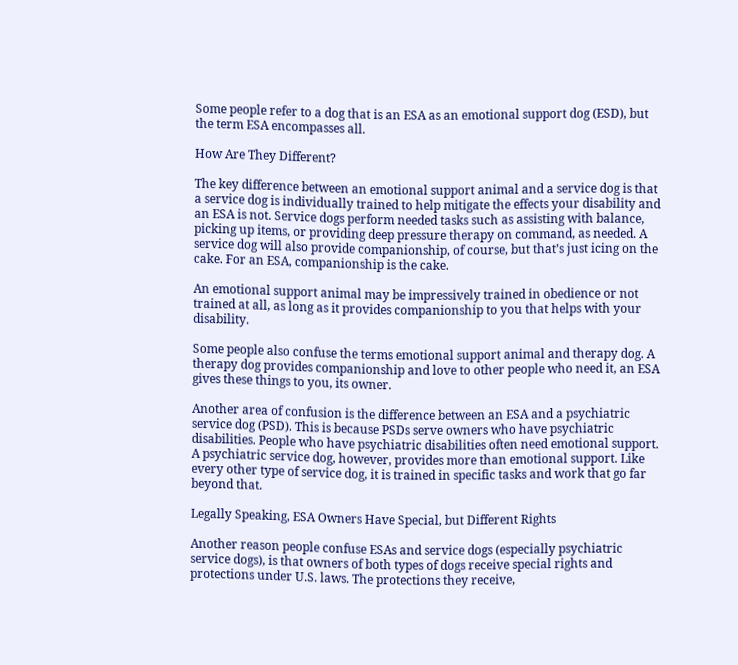Some people refer to a dog that is an ESA as an emotional support dog (ESD), but the term ESA encompasses all.

How Are They Different?

The key difference between an emotional support animal and a service dog is that a service dog is individually trained to help mitigate the effects your disability and an ESA is not. Service dogs perform needed tasks such as assisting with balance, picking up items, or providing deep pressure therapy on command, as needed. A service dog will also provide companionship, of course, but that’s just icing on the cake. For an ESA, companionship is the cake.

An emotional support animal may be impressively trained in obedience or not trained at all, as long as it provides companionship to you that helps with your disability.

Some people also confuse the terms emotional support animal and therapy dog. A therapy dog provides companionship and love to other people who need it, an ESA gives these things to you, its owner.

Another area of confusion is the difference between an ESA and a psychiatric service dog (PSD). This is because PSDs serve owners who have psychiatric disabilities. People who have psychiatric disabilities often need emotional support. A psychiatric service dog, however, provides more than emotional support. Like every other type of service dog, it is trained in specific tasks and work that go far beyond that.

Legally Speaking, ESA Owners Have Special, but Different Rights

Another reason people confuse ESAs and service dogs (especially psychiatric service dogs), is that owners of both types of dogs receive special rights and protections under U.S. laws. The protections they receive,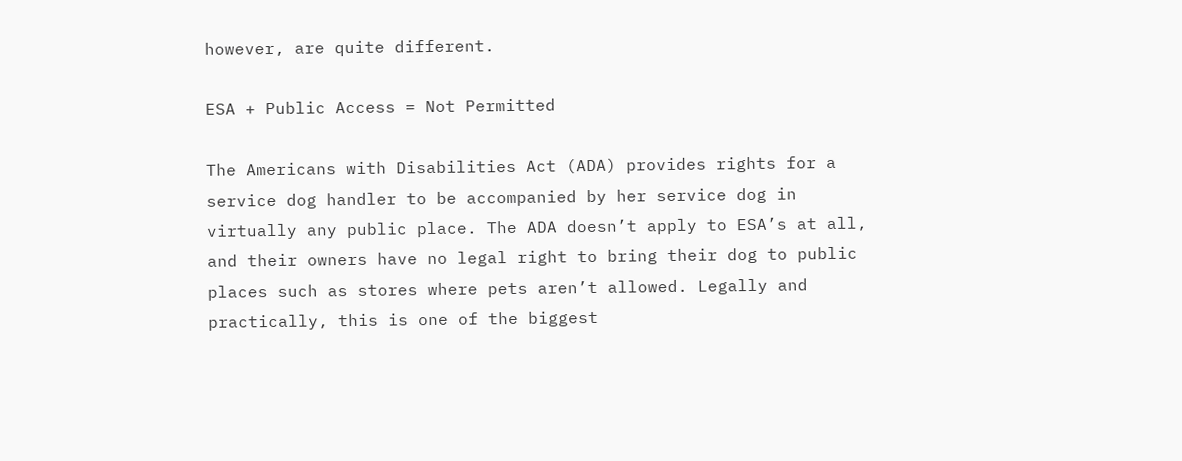however, are quite different.

ESA + Public Access = Not Permitted

The Americans with Disabilities Act (ADA) provides rights for a service dog handler to be accompanied by her service dog in virtually any public place. The ADA doesn’t apply to ESA’s at all, and their owners have no legal right to bring their dog to public places such as stores where pets aren’t allowed. Legally and practically, this is one of the biggest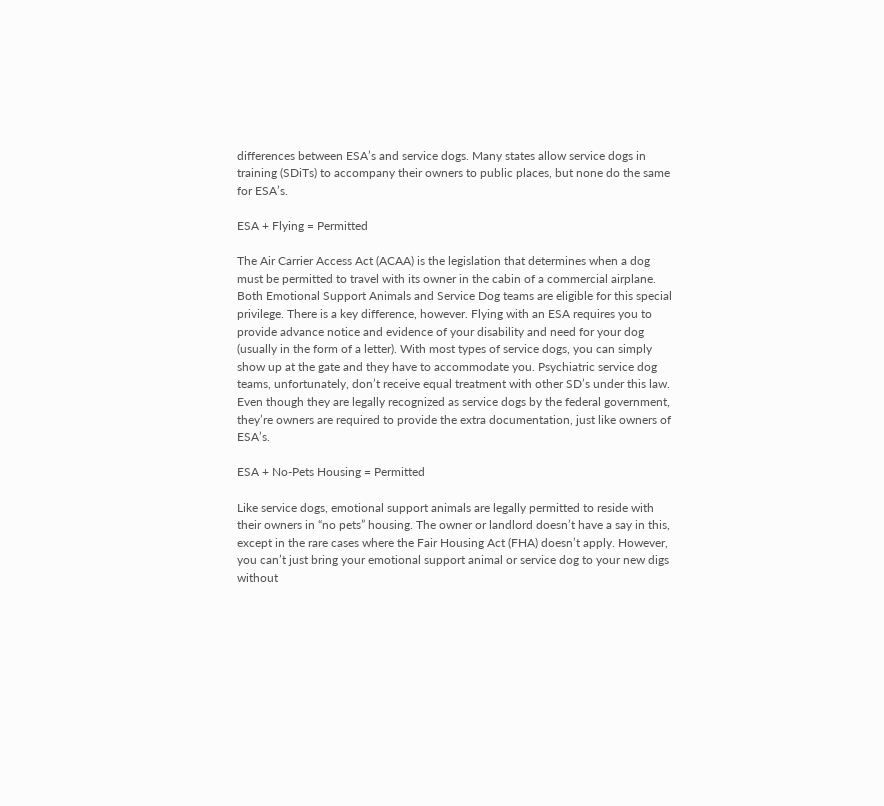differences between ESA’s and service dogs. Many states allow service dogs in training (SDiTs) to accompany their owners to public places, but none do the same for ESA’s.

ESA + Flying = Permitted

The Air Carrier Access Act (ACAA) is the legislation that determines when a dog must be permitted to travel with its owner in the cabin of a commercial airplane. Both Emotional Support Animals and Service Dog teams are eligible for this special privilege. There is a key difference, however. Flying with an ESA requires you to provide advance notice and evidence of your disability and need for your dog (usually in the form of a letter). With most types of service dogs, you can simply show up at the gate and they have to accommodate you. Psychiatric service dog teams, unfortunately, don’t receive equal treatment with other SD’s under this law. Even though they are legally recognized as service dogs by the federal government, they’re owners are required to provide the extra documentation, just like owners of ESA’s.

ESA + No-Pets Housing = Permitted

Like service dogs, emotional support animals are legally permitted to reside with their owners in “no pets” housing. The owner or landlord doesn’t have a say in this, except in the rare cases where the Fair Housing Act (FHA) doesn’t apply. However, you can’t just bring your emotional support animal or service dog to your new digs without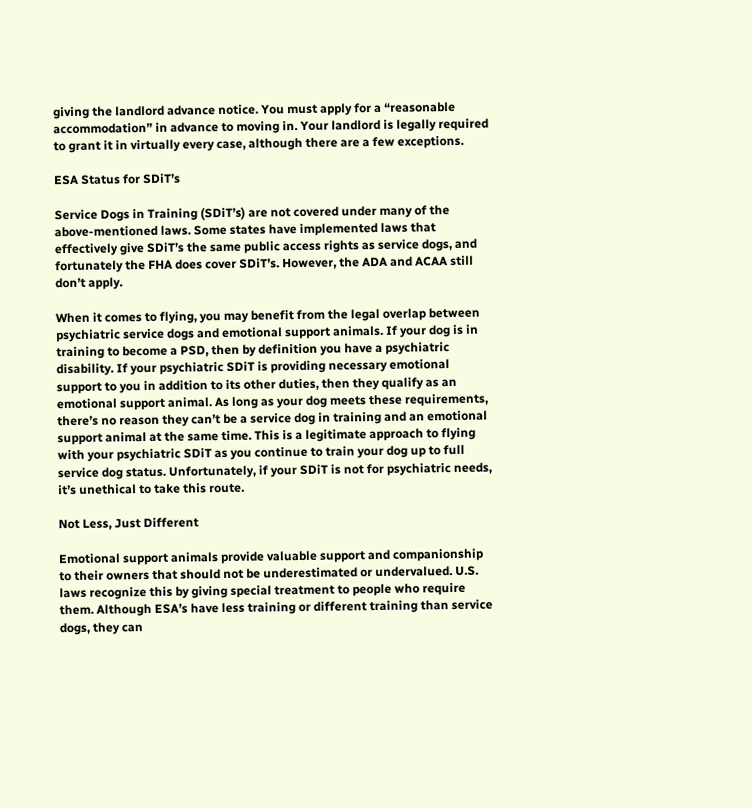giving the landlord advance notice. You must apply for a “reasonable accommodation” in advance to moving in. Your landlord is legally required to grant it in virtually every case, although there are a few exceptions.

ESA Status for SDiT’s

Service Dogs in Training (SDiT’s) are not covered under many of the above-mentioned laws. Some states have implemented laws that effectively give SDiT’s the same public access rights as service dogs, and fortunately the FHA does cover SDiT’s. However, the ADA and ACAA still don’t apply.

When it comes to flying, you may benefit from the legal overlap between psychiatric service dogs and emotional support animals. If your dog is in training to become a PSD, then by definition you have a psychiatric disability. If your psychiatric SDiT is providing necessary emotional support to you in addition to its other duties, then they qualify as an emotional support animal. As long as your dog meets these requirements, there’s no reason they can’t be a service dog in training and an emotional support animal at the same time. This is a legitimate approach to flying with your psychiatric SDiT as you continue to train your dog up to full service dog status. Unfortunately, if your SDiT is not for psychiatric needs, it’s unethical to take this route.

Not Less, Just Different

Emotional support animals provide valuable support and companionship to their owners that should not be underestimated or undervalued. U.S. laws recognize this by giving special treatment to people who require them. Although ESA’s have less training or different training than service dogs, they can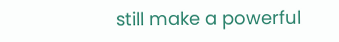still make a powerful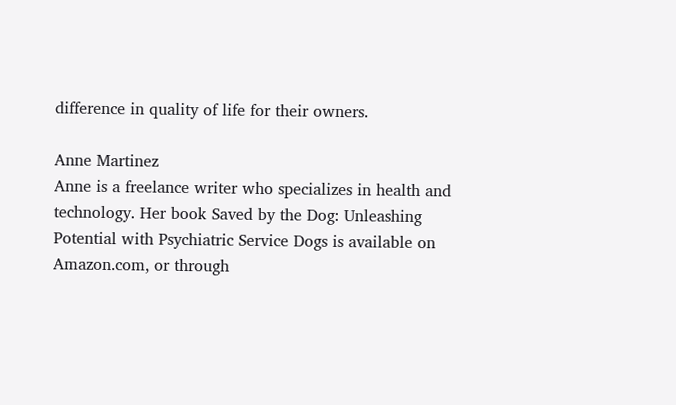difference in quality of life for their owners.

Anne Martinez
Anne is a freelance writer who specializes in health and technology. Her book Saved by the Dog: Unleashing Potential with Psychiatric Service Dogs is available on Amazon.com, or through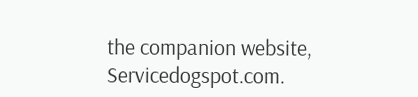the companion website, Servicedogspot.com.